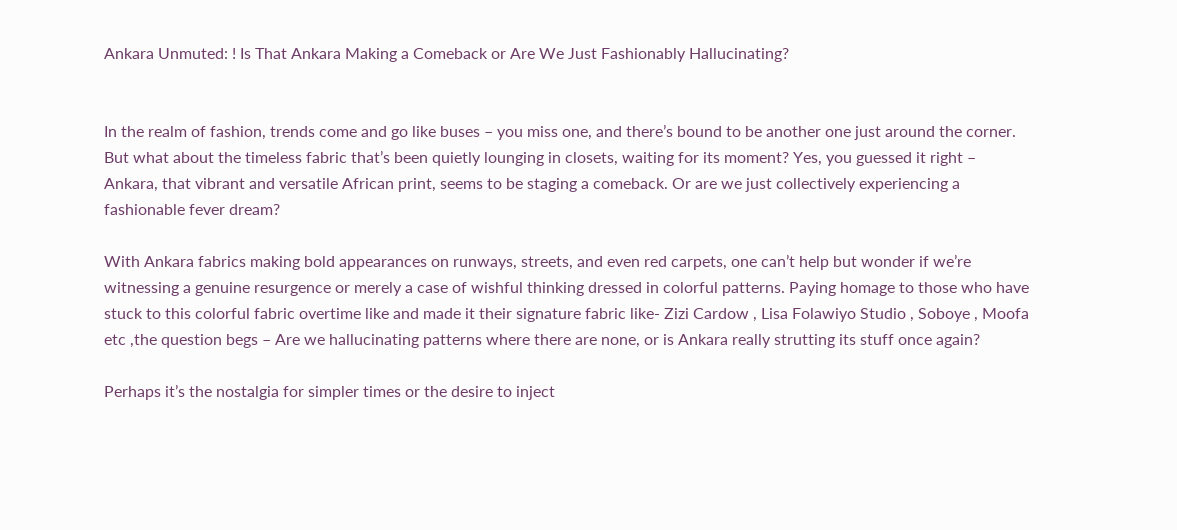Ankara Unmuted: ! Is That Ankara Making a Comeback or Are We Just Fashionably Hallucinating?


In the realm of fashion, trends come and go like buses – you miss one, and there’s bound to be another one just around the corner. But what about the timeless fabric that’s been quietly lounging in closets, waiting for its moment? Yes, you guessed it right – Ankara, that vibrant and versatile African print, seems to be staging a comeback. Or are we just collectively experiencing a fashionable fever dream?

With Ankara fabrics making bold appearances on runways, streets, and even red carpets, one can’t help but wonder if we’re witnessing a genuine resurgence or merely a case of wishful thinking dressed in colorful patterns. Paying homage to those who have stuck to this colorful fabric overtime like and made it their signature fabric like- Zizi Cardow , Lisa Folawiyo Studio , Soboye , Moofa etc ,the question begs – Are we hallucinating patterns where there are none, or is Ankara really strutting its stuff once again?

Perhaps it’s the nostalgia for simpler times or the desire to inject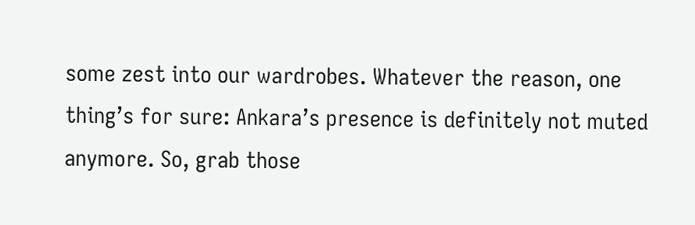some zest into our wardrobes. Whatever the reason, one thing’s for sure: Ankara’s presence is definitely not muted anymore. So, grab those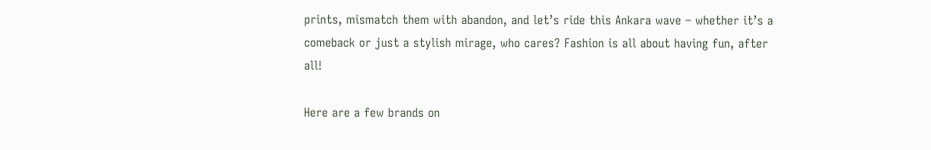prints, mismatch them with abandon, and let’s ride this Ankara wave – whether it’s a comeback or just a stylish mirage, who cares? Fashion is all about having fun, after all!

Here are a few brands on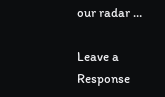our radar …

Leave a Response